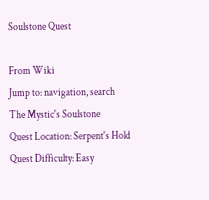Soulstone Quest

From Wiki
Jump to: navigation, search
The Mystic's Soulstone
Quest Location: Serpent's Hold
Quest Difficulty: Easy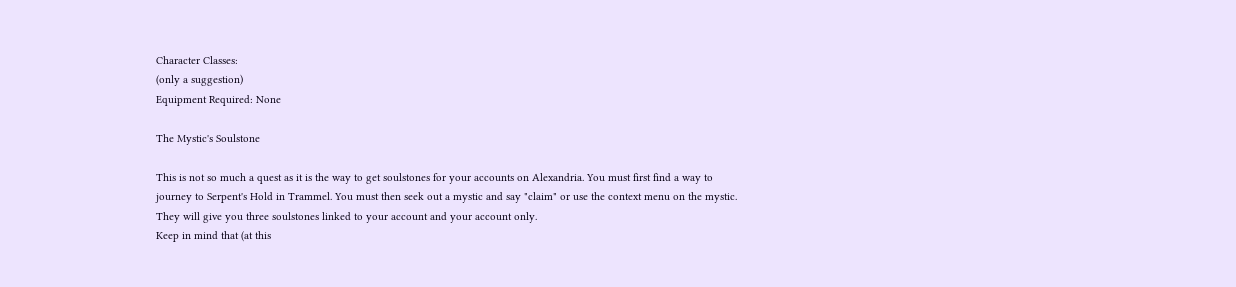Character Classes:
(only a suggestion)
Equipment Required: None

The Mystic's Soulstone

This is not so much a quest as it is the way to get soulstones for your accounts on Alexandria. You must first find a way to journey to Serpent's Hold in Trammel. You must then seek out a mystic and say "claim" or use the context menu on the mystic. They will give you three soulstones linked to your account and your account only.
Keep in mind that (at this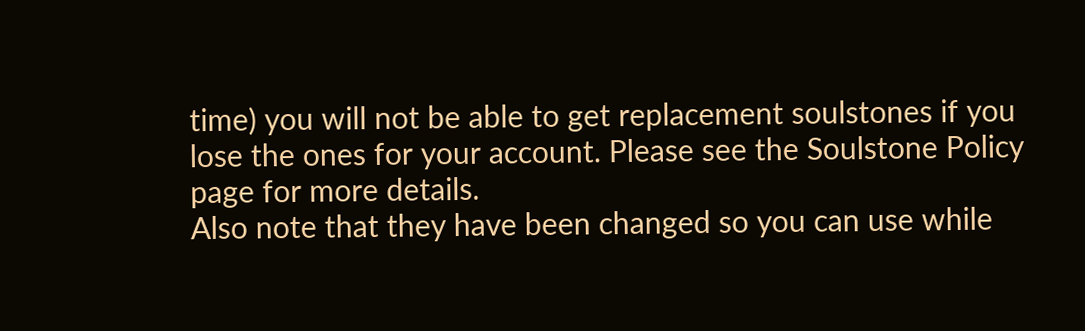time) you will not be able to get replacement soulstones if you lose the ones for your account. Please see the Soulstone Policy page for more details.
Also note that they have been changed so you can use while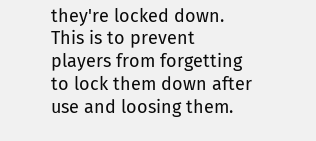they're locked down. This is to prevent players from forgetting to lock them down after use and loosing them.